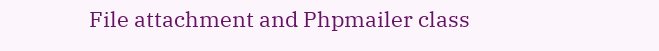File attachment and Phpmailer class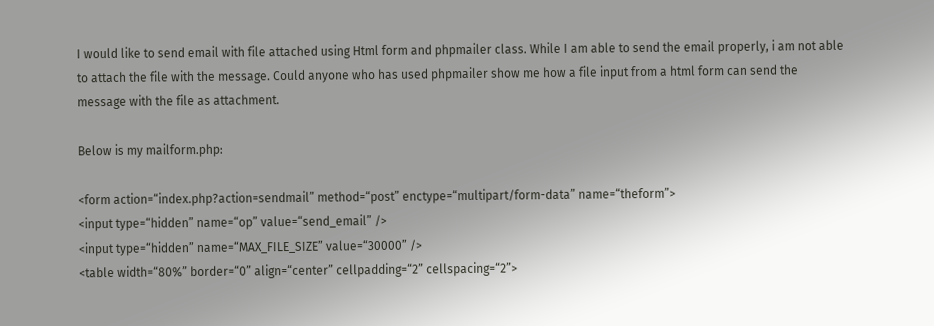I would like to send email with file attached using Html form and phpmailer class. While I am able to send the email properly, i am not able to attach the file with the message. Could anyone who has used phpmailer show me how a file input from a html form can send the message with the file as attachment.

Below is my mailform.php:

<form action=“index.php?action=sendmail” method=“post” enctype=“multipart/form-data” name=“theform”>
<input type=“hidden” name=“op” value=“send_email” />
<input type=“hidden” name=“MAX_FILE_SIZE” value=“30000” />
<table width=“80%” border=“0” align=“center” cellpadding=“2” cellspacing=“2”>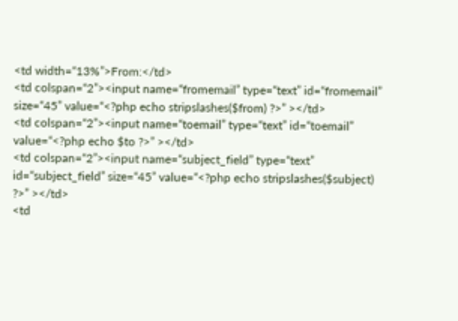<td width=“13%”>From:</td>
<td colspan=“2”><input name=“fromemail” type=“text” id=“fromemail” size=“45” value=“<?php echo stripslashes($from) ?>” ></td>
<td colspan=“2”><input name=“toemail” type=“text” id=“toemail” value=“<?php echo $to ?>” ></td>
<td colspan=“2”><input name=“subject_field” type=“text” id=“subject_field” size=“45” value=“<?php echo stripslashes($subject) ?>” ></td>
<td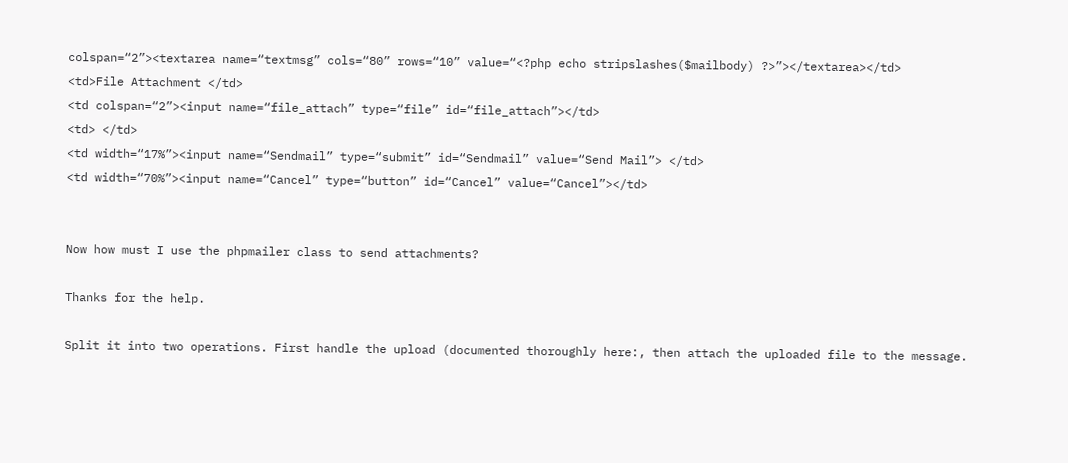colspan=“2”><textarea name=“textmsg” cols=“80” rows=“10” value=“<?php echo stripslashes($mailbody) ?>”></textarea></td>
<td>File Attachment </td>
<td colspan=“2”><input name=“file_attach” type=“file” id=“file_attach”></td>
<td> </td>
<td width=“17%”><input name=“Sendmail” type=“submit” id=“Sendmail” value=“Send Mail”> </td>
<td width=“70%”><input name=“Cancel” type=“button” id=“Cancel” value=“Cancel”></td>


Now how must I use the phpmailer class to send attachments?

Thanks for the help.

Split it into two operations. First handle the upload (documented thoroughly here:, then attach the uploaded file to the message.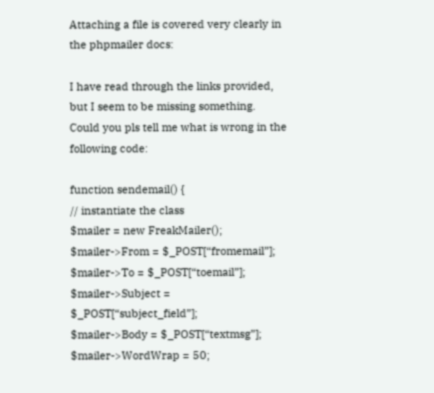Attaching a file is covered very clearly in the phpmailer docs:

I have read through the links provided, but I seem to be missing something. Could you pls tell me what is wrong in the following code:

function sendemail() {
// instantiate the class
$mailer = new FreakMailer();
$mailer->From = $_POST[“fromemail”];
$mailer->To = $_POST[“toemail”];
$mailer->Subject = $_POST[“subject_field”];
$mailer->Body = $_POST[“textmsg”];
$mailer->WordWrap = 50;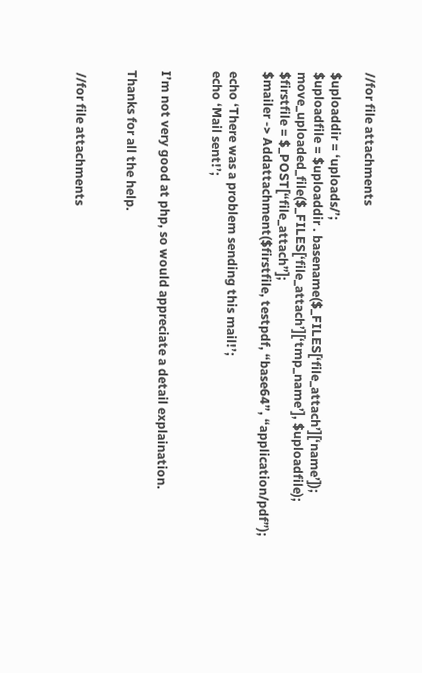//for file attachments

$uploaddir = ‘uploads/’;
$uploadfile = $uploaddir . basename($_FILES[‘file_attach’][‘name’]);
move_uploaded_file($_FILES[‘file_attach’][‘tmp_name’], $uploadfile);
$firstfile = $_POST[“file_attach”];
$mailer -> Addattachment($firstfile, testpdf, “base64”, “application/pdf”);

echo ‘There was a problem sending this mail!’;
echo ‘Mail sent!’;


I’m not very good at php, so would appreciate a detail explaination.

Thanks for all the help.


 //for file attachments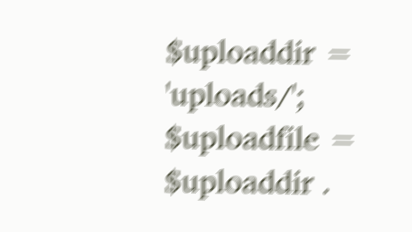$uploaddir = 'uploads/';
$uploadfile = $uploaddir .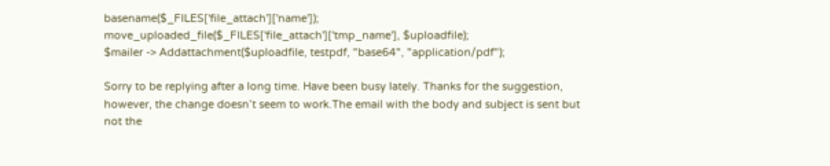basename($_FILES['file_attach']['name']);
move_uploaded_file($_FILES['file_attach']['tmp_name'], $uploadfile);
$mailer -> Addattachment($uploadfile, testpdf, "base64", "application/pdf");

Sorry to be replying after a long time. Have been busy lately. Thanks for the suggestion, however, the change doesn’t seem to work.The email with the body and subject is sent but not the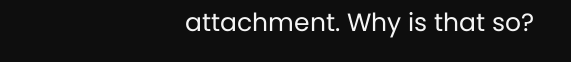attachment. Why is that so?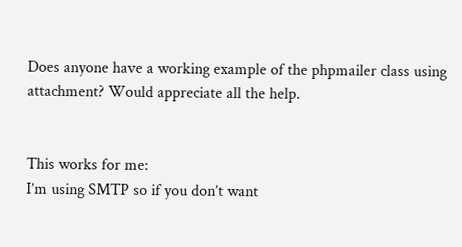Does anyone have a working example of the phpmailer class using attachment? Would appreciate all the help.


This works for me:
I’m using SMTP so if you don’t want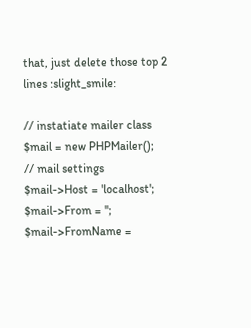that, just delete those top 2 lines :slight_smile:

// instatiate mailer class
$mail = new PHPMailer();
// mail settings
$mail->Host = 'localhost';
$mail->From = '';
$mail->FromName =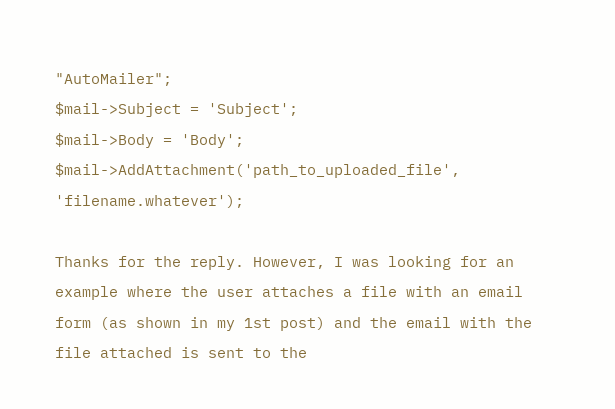"AutoMailer";
$mail->Subject = 'Subject';
$mail->Body = 'Body';
$mail->AddAttachment('path_to_uploaded_file', 'filename.whatever');

Thanks for the reply. However, I was looking for an example where the user attaches a file with an email form (as shown in my 1st post) and the email with the file attached is sent to the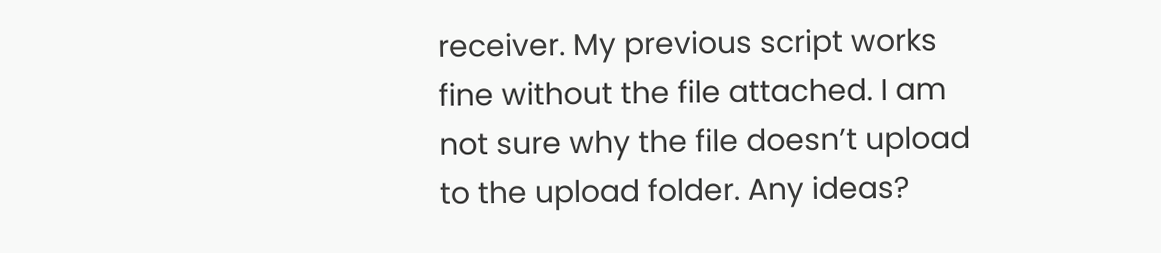receiver. My previous script works fine without the file attached. I am not sure why the file doesn’t upload to the upload folder. Any ideas?